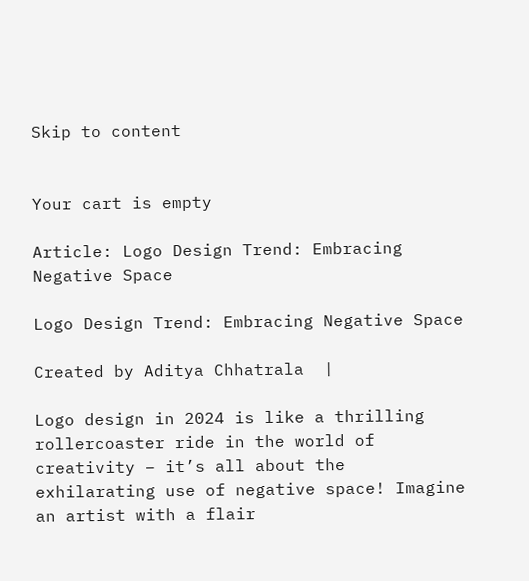Skip to content


Your cart is empty

Article: Logo Design Trend: Embracing Negative Space

Logo Design Trend: Embracing Negative Space

Created by Aditya Chhatrala  |

Logo design in 2024 is like a thrilling rollercoaster ride in the world of creativity – it’s all about the exhilarating use of negative space! Imagine an artist with a flair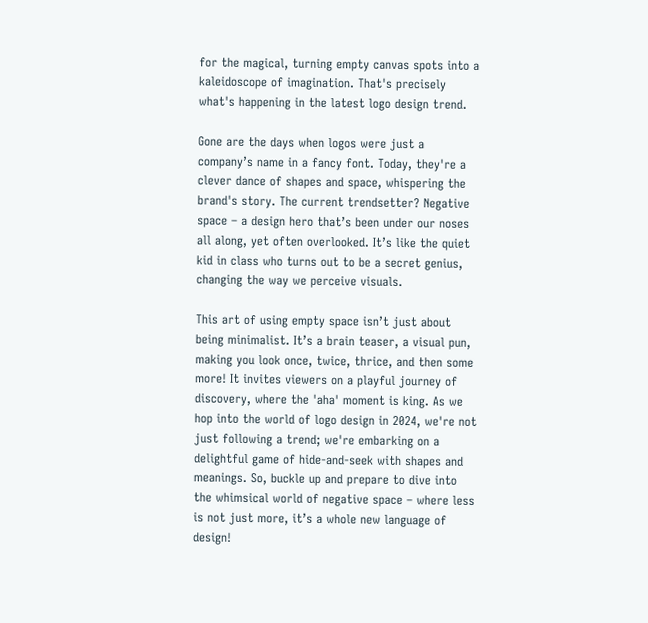for the magical, turning empty canvas spots into a kaleidoscope of imagination. That's precisely what's happening in the latest logo design trend.

Gone are the days when logos were just a company’s name in a fancy font. Today, they're a clever dance of shapes and space, whispering the brand's story. The current trendsetter? Negative space – a design hero that’s been under our noses all along, yet often overlooked. It’s like the quiet kid in class who turns out to be a secret genius, changing the way we perceive visuals.

This art of using empty space isn’t just about being minimalist. It’s a brain teaser, a visual pun, making you look once, twice, thrice, and then some more! It invites viewers on a playful journey of discovery, where the 'aha' moment is king. As we hop into the world of logo design in 2024, we're not just following a trend; we're embarking on a delightful game of hide-and-seek with shapes and meanings. So, buckle up and prepare to dive into the whimsical world of negative space – where less is not just more, it’s a whole new language of design!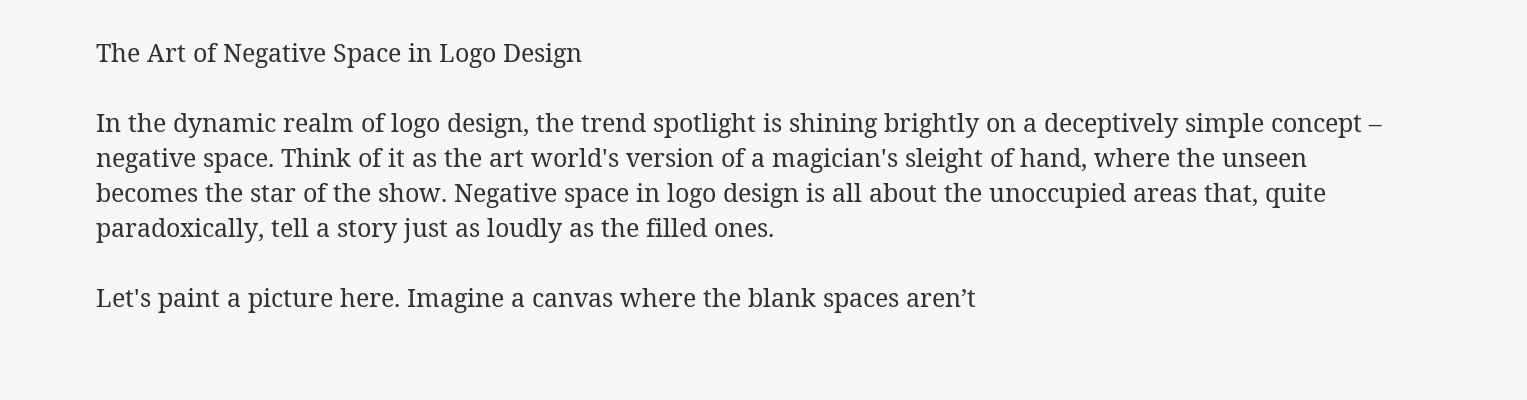The Art of Negative Space in Logo Design

In the dynamic realm of logo design, the trend spotlight is shining brightly on a deceptively simple concept – negative space. Think of it as the art world's version of a magician's sleight of hand, where the unseen becomes the star of the show. Negative space in logo design is all about the unoccupied areas that, quite paradoxically, tell a story just as loudly as the filled ones.

Let's paint a picture here. Imagine a canvas where the blank spaces aren’t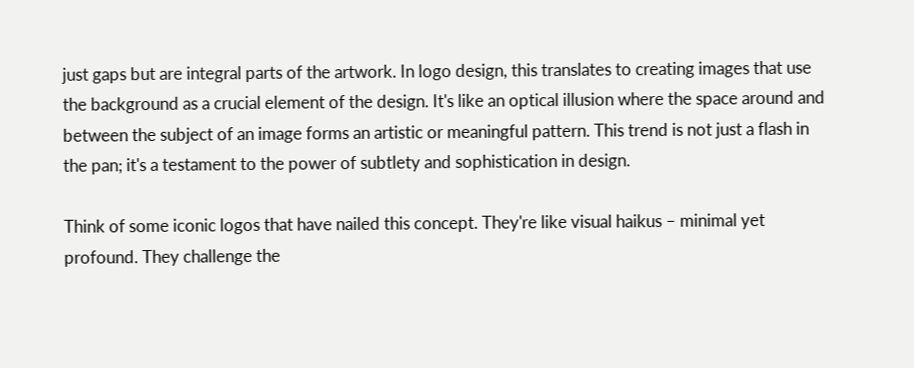just gaps but are integral parts of the artwork. In logo design, this translates to creating images that use the background as a crucial element of the design. It's like an optical illusion where the space around and between the subject of an image forms an artistic or meaningful pattern. This trend is not just a flash in the pan; it's a testament to the power of subtlety and sophistication in design.

Think of some iconic logos that have nailed this concept. They're like visual haikus – minimal yet profound. They challenge the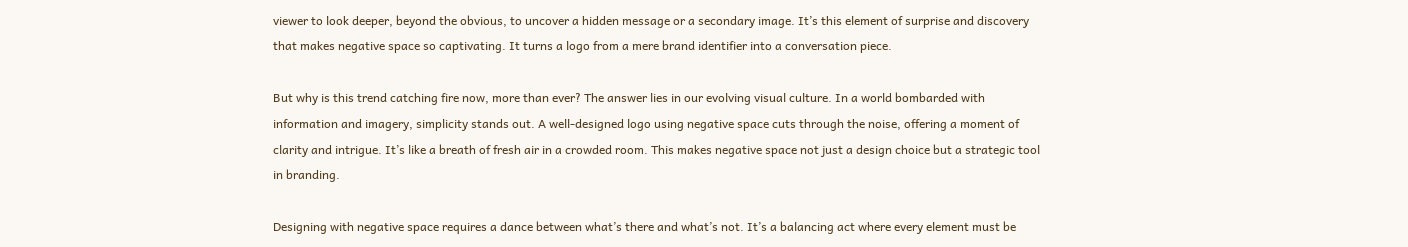viewer to look deeper, beyond the obvious, to uncover a hidden message or a secondary image. It’s this element of surprise and discovery that makes negative space so captivating. It turns a logo from a mere brand identifier into a conversation piece.

But why is this trend catching fire now, more than ever? The answer lies in our evolving visual culture. In a world bombarded with information and imagery, simplicity stands out. A well-designed logo using negative space cuts through the noise, offering a moment of clarity and intrigue. It’s like a breath of fresh air in a crowded room. This makes negative space not just a design choice but a strategic tool in branding.

Designing with negative space requires a dance between what’s there and what’s not. It’s a balancing act where every element must be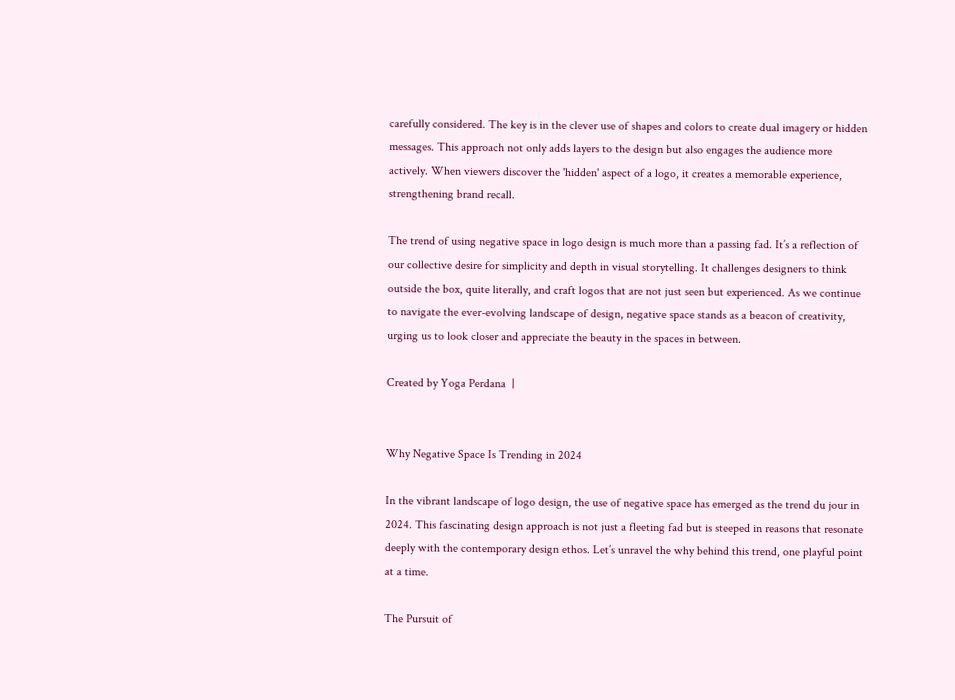carefully considered. The key is in the clever use of shapes and colors to create dual imagery or hidden messages. This approach not only adds layers to the design but also engages the audience more actively. When viewers discover the 'hidden' aspect of a logo, it creates a memorable experience, strengthening brand recall.

The trend of using negative space in logo design is much more than a passing fad. It’s a reflection of our collective desire for simplicity and depth in visual storytelling. It challenges designers to think outside the box, quite literally, and craft logos that are not just seen but experienced. As we continue to navigate the ever-evolving landscape of design, negative space stands as a beacon of creativity, urging us to look closer and appreciate the beauty in the spaces in between.

Created by Yoga Perdana  |


Why Negative Space Is Trending in 2024

In the vibrant landscape of logo design, the use of negative space has emerged as the trend du jour in 2024. This fascinating design approach is not just a fleeting fad but is steeped in reasons that resonate deeply with the contemporary design ethos. Let’s unravel the why behind this trend, one playful point at a time.

The Pursuit of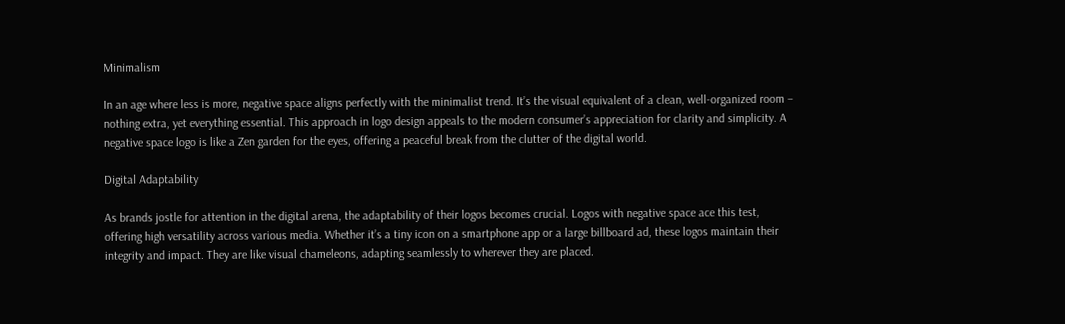Minimalism

In an age where less is more, negative space aligns perfectly with the minimalist trend. It’s the visual equivalent of a clean, well-organized room – nothing extra, yet everything essential. This approach in logo design appeals to the modern consumer’s appreciation for clarity and simplicity. A negative space logo is like a Zen garden for the eyes, offering a peaceful break from the clutter of the digital world.

Digital Adaptability

As brands jostle for attention in the digital arena, the adaptability of their logos becomes crucial. Logos with negative space ace this test, offering high versatility across various media. Whether it’s a tiny icon on a smartphone app or a large billboard ad, these logos maintain their integrity and impact. They are like visual chameleons, adapting seamlessly to wherever they are placed.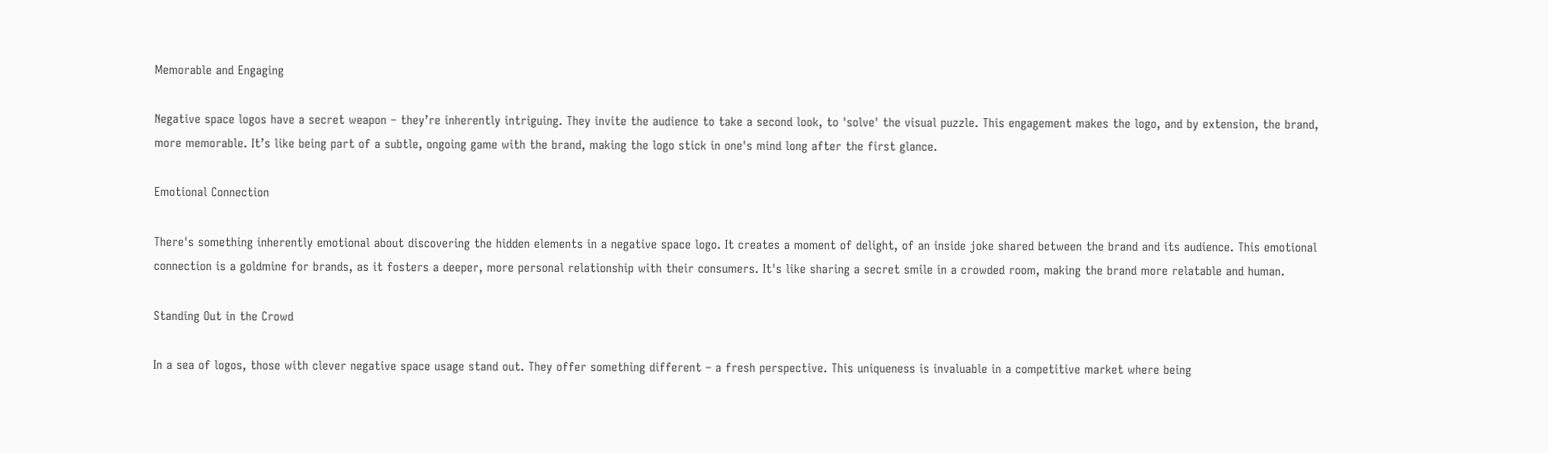Memorable and Engaging

Negative space logos have a secret weapon – they’re inherently intriguing. They invite the audience to take a second look, to 'solve' the visual puzzle. This engagement makes the logo, and by extension, the brand, more memorable. It’s like being part of a subtle, ongoing game with the brand, making the logo stick in one's mind long after the first glance.

Emotional Connection

There's something inherently emotional about discovering the hidden elements in a negative space logo. It creates a moment of delight, of an inside joke shared between the brand and its audience. This emotional connection is a goldmine for brands, as it fosters a deeper, more personal relationship with their consumers. It's like sharing a secret smile in a crowded room, making the brand more relatable and human.

Standing Out in the Crowd

In a sea of logos, those with clever negative space usage stand out. They offer something different – a fresh perspective. This uniqueness is invaluable in a competitive market where being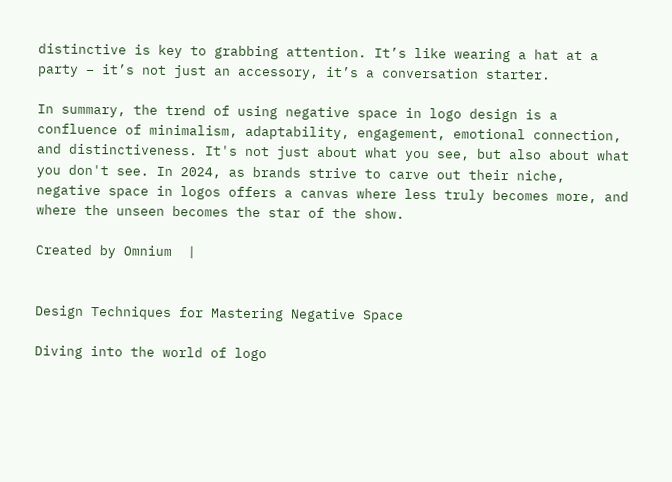distinctive is key to grabbing attention. It’s like wearing a hat at a party – it’s not just an accessory, it’s a conversation starter.

In summary, the trend of using negative space in logo design is a confluence of minimalism, adaptability, engagement, emotional connection, and distinctiveness. It's not just about what you see, but also about what you don't see. In 2024, as brands strive to carve out their niche, negative space in logos offers a canvas where less truly becomes more, and where the unseen becomes the star of the show.

Created by Omnium  |


Design Techniques for Mastering Negative Space

Diving into the world of logo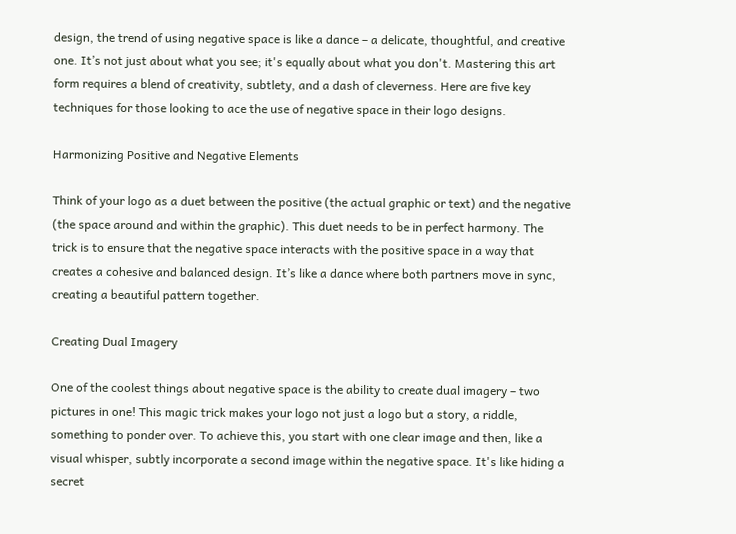design, the trend of using negative space is like a dance – a delicate, thoughtful, and creative one. It’s not just about what you see; it's equally about what you don't. Mastering this art form requires a blend of creativity, subtlety, and a dash of cleverness. Here are five key techniques for those looking to ace the use of negative space in their logo designs.

Harmonizing Positive and Negative Elements

Think of your logo as a duet between the positive (the actual graphic or text) and the negative (the space around and within the graphic). This duet needs to be in perfect harmony. The trick is to ensure that the negative space interacts with the positive space in a way that creates a cohesive and balanced design. It’s like a dance where both partners move in sync, creating a beautiful pattern together.

Creating Dual Imagery

One of the coolest things about negative space is the ability to create dual imagery – two pictures in one! This magic trick makes your logo not just a logo but a story, a riddle, something to ponder over. To achieve this, you start with one clear image and then, like a visual whisper, subtly incorporate a second image within the negative space. It's like hiding a secret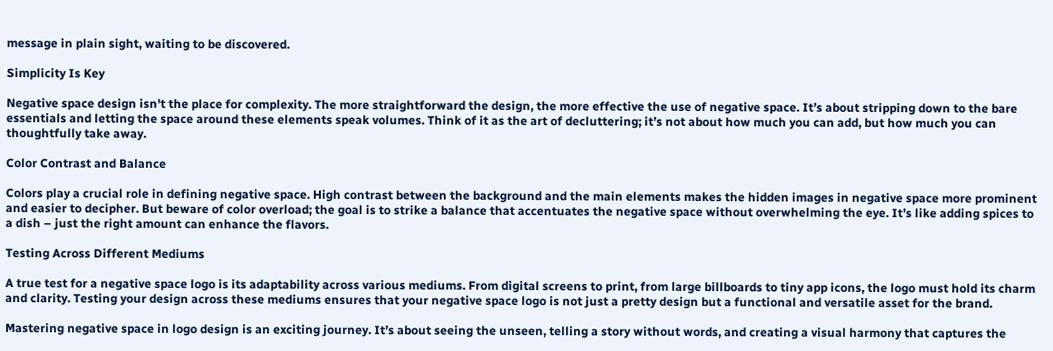message in plain sight, waiting to be discovered.

Simplicity Is Key

Negative space design isn't the place for complexity. The more straightforward the design, the more effective the use of negative space. It’s about stripping down to the bare essentials and letting the space around these elements speak volumes. Think of it as the art of decluttering; it’s not about how much you can add, but how much you can thoughtfully take away.

Color Contrast and Balance

Colors play a crucial role in defining negative space. High contrast between the background and the main elements makes the hidden images in negative space more prominent and easier to decipher. But beware of color overload; the goal is to strike a balance that accentuates the negative space without overwhelming the eye. It’s like adding spices to a dish – just the right amount can enhance the flavors.

Testing Across Different Mediums

A true test for a negative space logo is its adaptability across various mediums. From digital screens to print, from large billboards to tiny app icons, the logo must hold its charm and clarity. Testing your design across these mediums ensures that your negative space logo is not just a pretty design but a functional and versatile asset for the brand.

Mastering negative space in logo design is an exciting journey. It’s about seeing the unseen, telling a story without words, and creating a visual harmony that captures the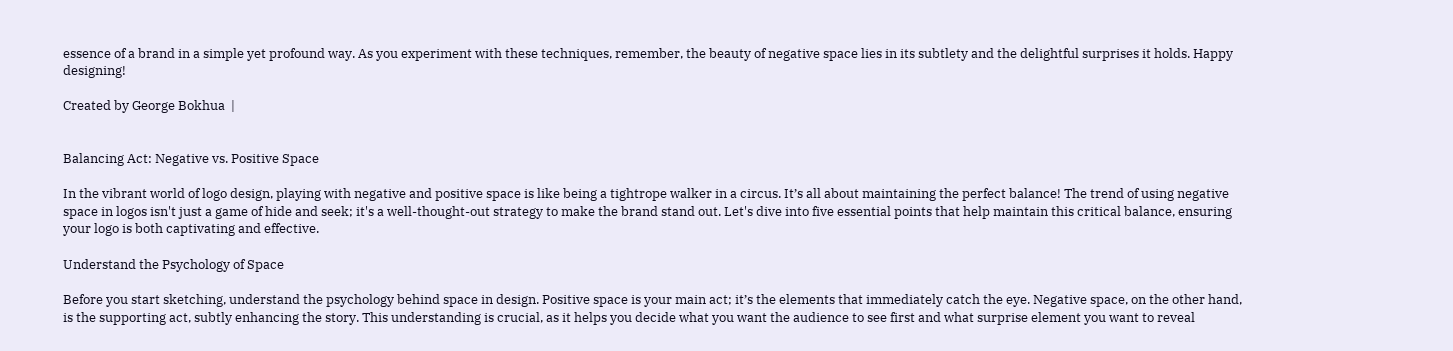essence of a brand in a simple yet profound way. As you experiment with these techniques, remember, the beauty of negative space lies in its subtlety and the delightful surprises it holds. Happy designing!

Created by George Bokhua  |


Balancing Act: Negative vs. Positive Space

In the vibrant world of logo design, playing with negative and positive space is like being a tightrope walker in a circus. It’s all about maintaining the perfect balance! The trend of using negative space in logos isn't just a game of hide and seek; it's a well-thought-out strategy to make the brand stand out. Let's dive into five essential points that help maintain this critical balance, ensuring your logo is both captivating and effective.

Understand the Psychology of Space

Before you start sketching, understand the psychology behind space in design. Positive space is your main act; it’s the elements that immediately catch the eye. Negative space, on the other hand, is the supporting act, subtly enhancing the story. This understanding is crucial, as it helps you decide what you want the audience to see first and what surprise element you want to reveal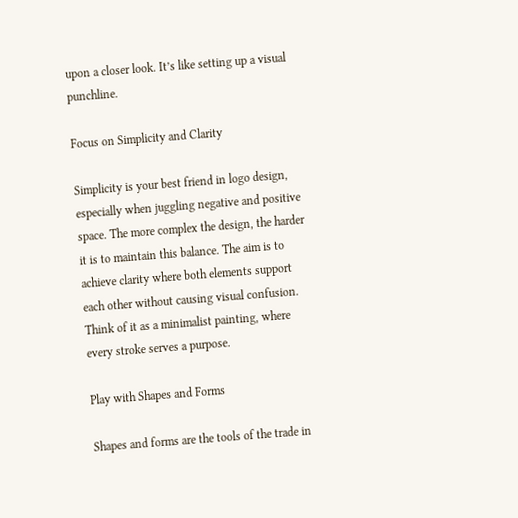upon a closer look. It’s like setting up a visual punchline.

Focus on Simplicity and Clarity

Simplicity is your best friend in logo design, especially when juggling negative and positive space. The more complex the design, the harder it is to maintain this balance. The aim is to achieve clarity where both elements support each other without causing visual confusion. Think of it as a minimalist painting, where every stroke serves a purpose.

Play with Shapes and Forms

Shapes and forms are the tools of the trade in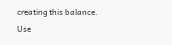creating this balance. Use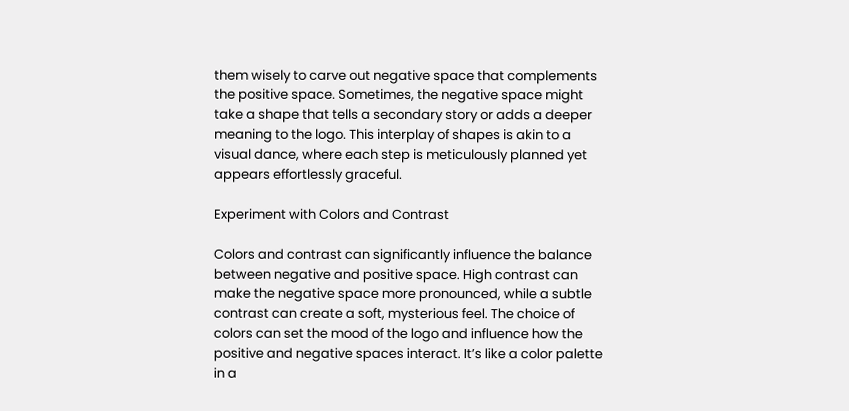them wisely to carve out negative space that complements the positive space. Sometimes, the negative space might take a shape that tells a secondary story or adds a deeper meaning to the logo. This interplay of shapes is akin to a visual dance, where each step is meticulously planned yet appears effortlessly graceful.

Experiment with Colors and Contrast

Colors and contrast can significantly influence the balance between negative and positive space. High contrast can make the negative space more pronounced, while a subtle contrast can create a soft, mysterious feel. The choice of colors can set the mood of the logo and influence how the positive and negative spaces interact. It’s like a color palette in a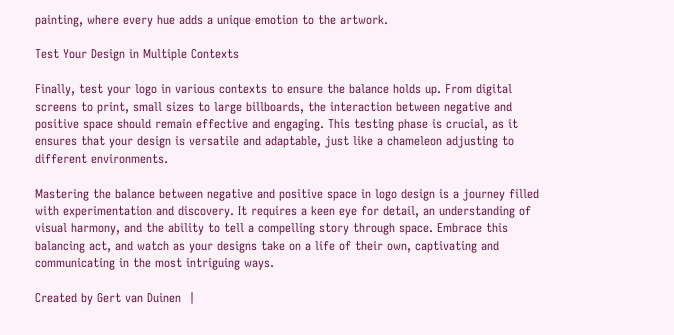painting, where every hue adds a unique emotion to the artwork.

Test Your Design in Multiple Contexts

Finally, test your logo in various contexts to ensure the balance holds up. From digital screens to print, small sizes to large billboards, the interaction between negative and positive space should remain effective and engaging. This testing phase is crucial, as it ensures that your design is versatile and adaptable, just like a chameleon adjusting to different environments.

Mastering the balance between negative and positive space in logo design is a journey filled with experimentation and discovery. It requires a keen eye for detail, an understanding of visual harmony, and the ability to tell a compelling story through space. Embrace this balancing act, and watch as your designs take on a life of their own, captivating and communicating in the most intriguing ways.

Created by Gert van Duinen  |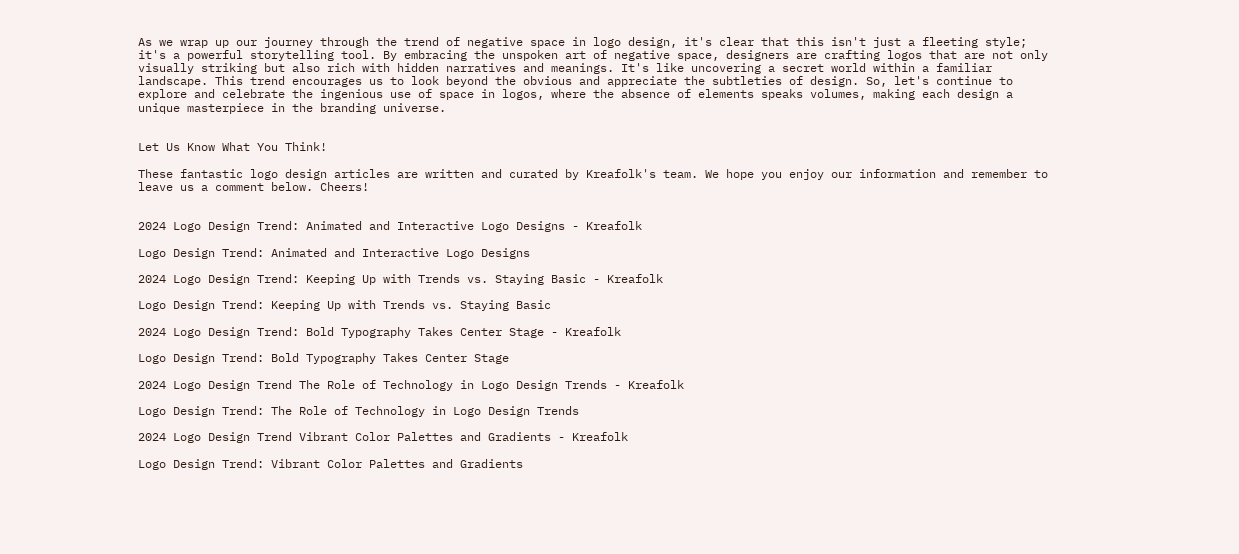As we wrap up our journey through the trend of negative space in logo design, it's clear that this isn't just a fleeting style; it's a powerful storytelling tool. By embracing the unspoken art of negative space, designers are crafting logos that are not only visually striking but also rich with hidden narratives and meanings. It's like uncovering a secret world within a familiar landscape. This trend encourages us to look beyond the obvious and appreciate the subtleties of design. So, let's continue to explore and celebrate the ingenious use of space in logos, where the absence of elements speaks volumes, making each design a unique masterpiece in the branding universe.


Let Us Know What You Think!

These fantastic logo design articles are written and curated by Kreafolk's team. We hope you enjoy our information and remember to leave us a comment below. Cheers!


2024 Logo Design Trend: Animated and Interactive Logo Designs - Kreafolk

Logo Design Trend: Animated and Interactive Logo Designs

2024 Logo Design Trend: Keeping Up with Trends vs. Staying Basic - Kreafolk

Logo Design Trend: Keeping Up with Trends vs. Staying Basic

2024 Logo Design Trend: Bold Typography Takes Center Stage - Kreafolk

Logo Design Trend: Bold Typography Takes Center Stage

2024 Logo Design Trend The Role of Technology in Logo Design Trends - Kreafolk

Logo Design Trend: The Role of Technology in Logo Design Trends

2024 Logo Design Trend Vibrant Color Palettes and Gradients - Kreafolk

Logo Design Trend: Vibrant Color Palettes and Gradients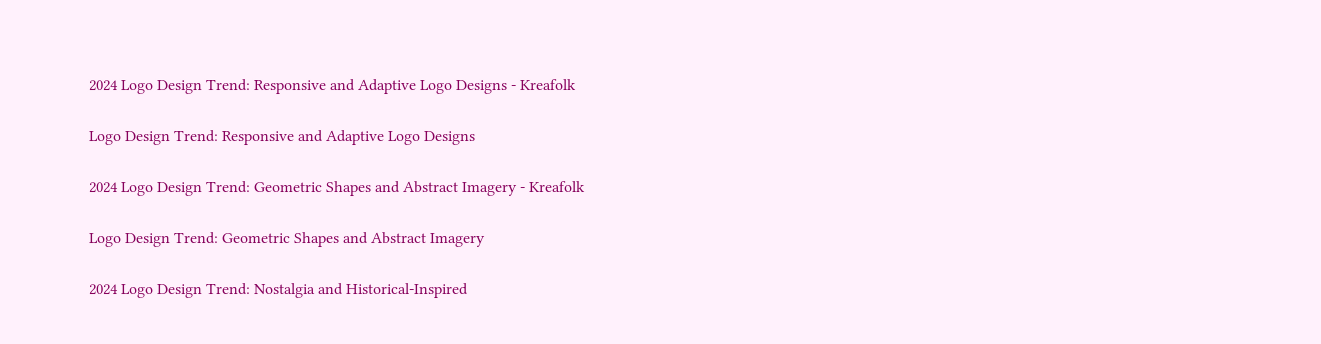2024 Logo Design Trend: Responsive and Adaptive Logo Designs - Kreafolk

Logo Design Trend: Responsive and Adaptive Logo Designs

2024 Logo Design Trend: Geometric Shapes and Abstract Imagery - Kreafolk

Logo Design Trend: Geometric Shapes and Abstract Imagery

2024 Logo Design Trend: Nostalgia and Historical-Inspired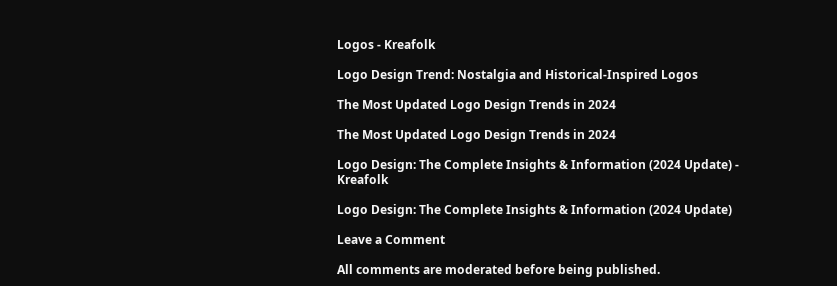Logos - Kreafolk

Logo Design Trend: Nostalgia and Historical-Inspired Logos

The Most Updated Logo Design Trends in 2024

The Most Updated Logo Design Trends in 2024

Logo Design: The Complete Insights & Information (2024 Update) - Kreafolk

Logo Design: The Complete Insights & Information (2024 Update)

Leave a Comment

All comments are moderated before being published.